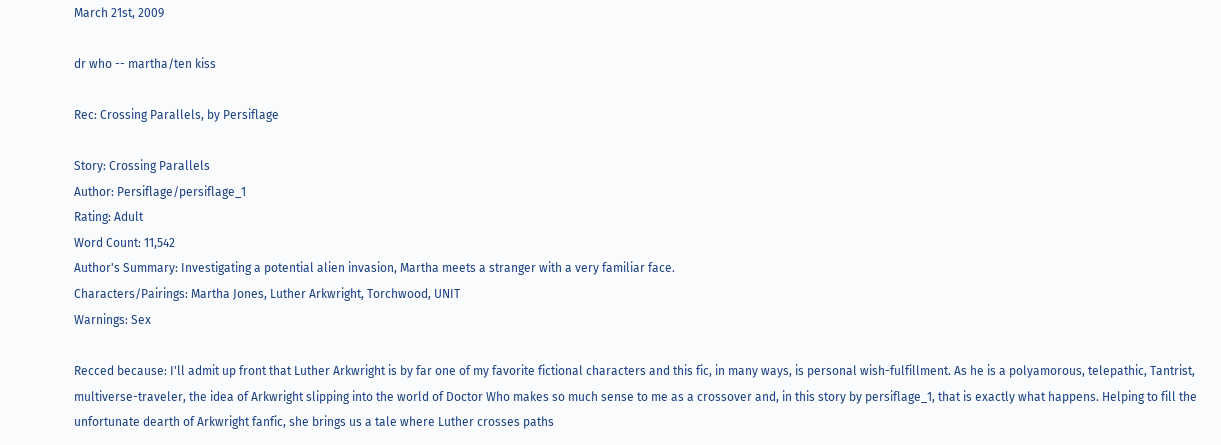March 21st, 2009

dr who -- martha/ten kiss

Rec: Crossing Parallels, by Persiflage

Story: Crossing Parallels
Author: Persiflage/persiflage_1
Rating: Adult
Word Count: 11,542
Author's Summary: Investigating a potential alien invasion, Martha meets a stranger with a very familiar face.
Characters/Pairings: Martha Jones, Luther Arkwright, Torchwood, UNIT
Warnings: Sex

Recced because: I'll admit up front that Luther Arkwright is by far one of my favorite fictional characters and this fic, in many ways, is personal wish-fulfillment. As he is a polyamorous, telepathic, Tantrist, multiverse-traveler, the idea of Arkwright slipping into the world of Doctor Who makes so much sense to me as a crossover and, in this story by persiflage_1, that is exactly what happens. Helping to fill the unfortunate dearth of Arkwright fanfic, she brings us a tale where Luther crosses paths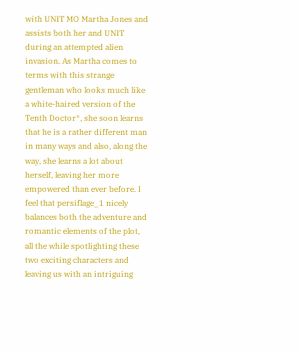with UNIT MO Martha Jones and assists both her and UNIT during an attempted alien invasion. As Martha comes to terms with this strange gentleman who looks much like a white-haired version of the Tenth Doctor*, she soon learns that he is a rather different man in many ways and also, along the way, she learns a lot about herself, leaving her more empowered than ever before. I feel that persiflage_1 nicely balances both the adventure and romantic elements of the plot, all the while spotlighting these two exciting characters and leaving us with an intriguing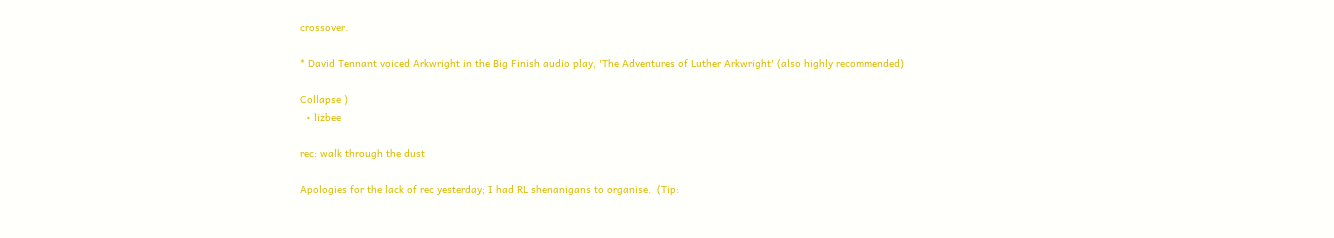crossover.

* David Tennant voiced Arkwright in the Big Finish audio play, 'The Adventures of Luther Arkwright' (also highly recommended)

Collapse )
  • lizbee

rec: walk through the dust

Apologies for the lack of rec yesterday; I had RL shenanigans to organise.  (Tip: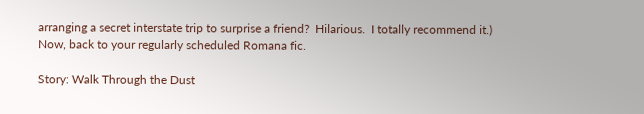arranging a secret interstate trip to surprise a friend?  Hilarious.  I totally recommend it.)  Now, back to your regularly scheduled Romana fic.

Story: Walk Through the Dust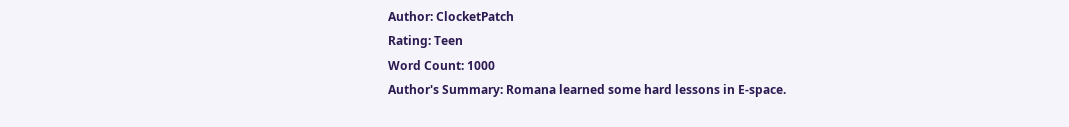Author: ClocketPatch
Rating: Teen
Word Count: 1000
Author's Summary: Romana learned some hard lessons in E-space.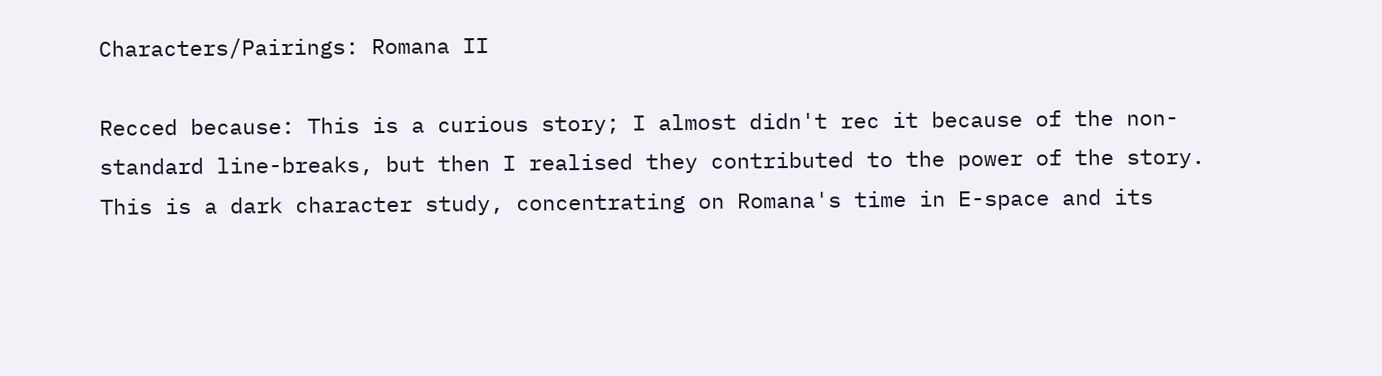Characters/Pairings: Romana II

Recced because: This is a curious story; I almost didn't rec it because of the non-standard line-breaks, but then I realised they contributed to the power of the story.  This is a dark character study, concentrating on Romana's time in E-space and its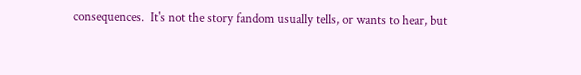consequences.  It's not the story fandom usually tells, or wants to hear, but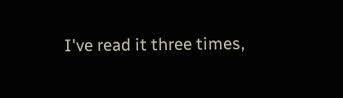I've read it three times,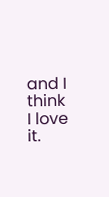and I think I love it.